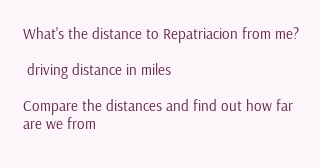What's the distance to Repatriacion from me?

 driving distance in miles

Compare the distances and find out how far are we from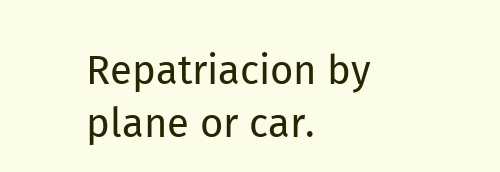Repatriacion by plane or car.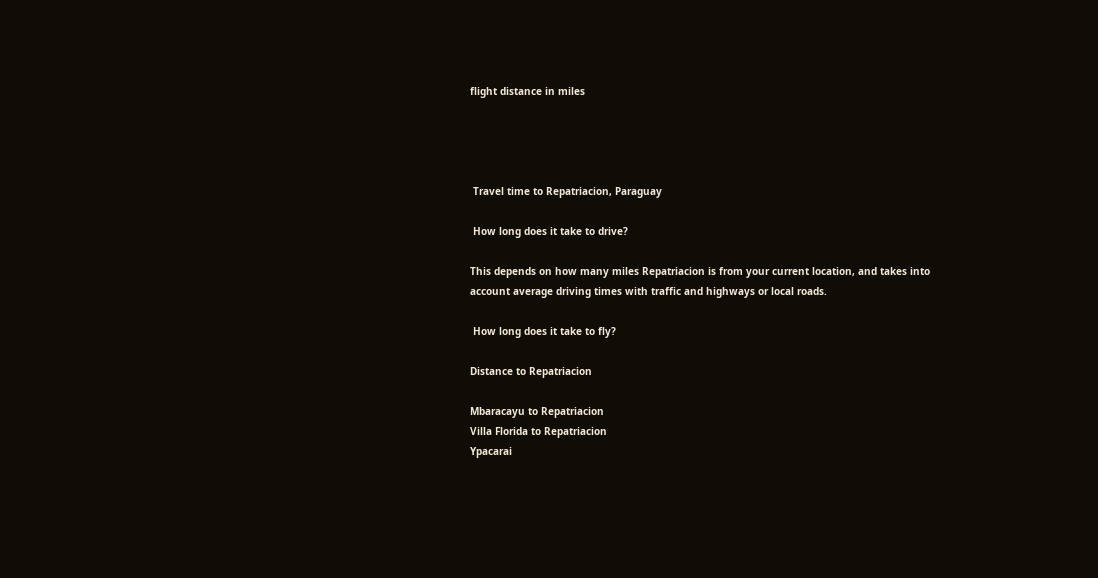flight distance in miles




 Travel time to Repatriacion, Paraguay

 How long does it take to drive?

This depends on how many miles Repatriacion is from your current location, and takes into account average driving times with traffic and highways or local roads.

 How long does it take to fly?

Distance to Repatriacion

Mbaracayu to Repatriacion
Villa Florida to Repatriacion
Ypacarai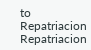to Repatriacion
Repatriacion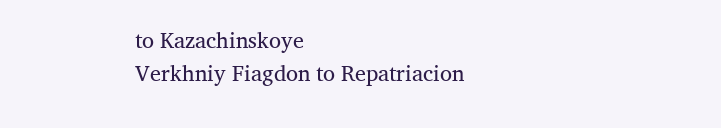to Kazachinskoye
Verkhniy Fiagdon to Repatriacion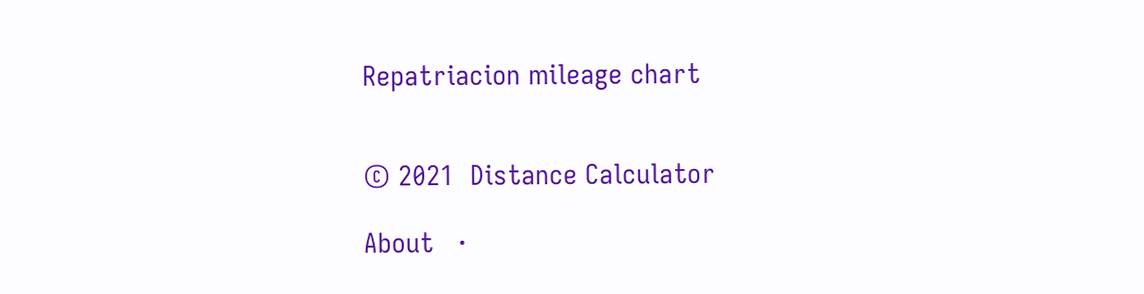Repatriacion mileage chart


© 2021  Distance Calculator

About   ·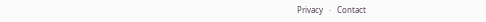Privacy   ·   Contact